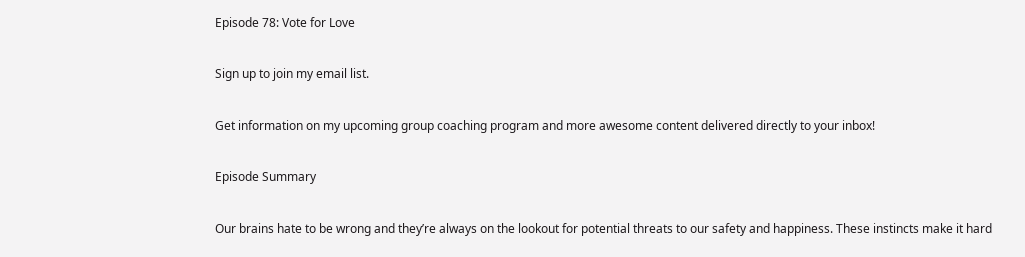Episode 78: Vote for Love

Sign up to join my email list.

Get information on my upcoming group coaching program and more awesome content delivered directly to your inbox!

Episode Summary

Our brains hate to be wrong and they’re always on the lookout for potential threats to our safety and happiness. These instincts make it hard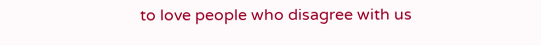to love people who disagree with us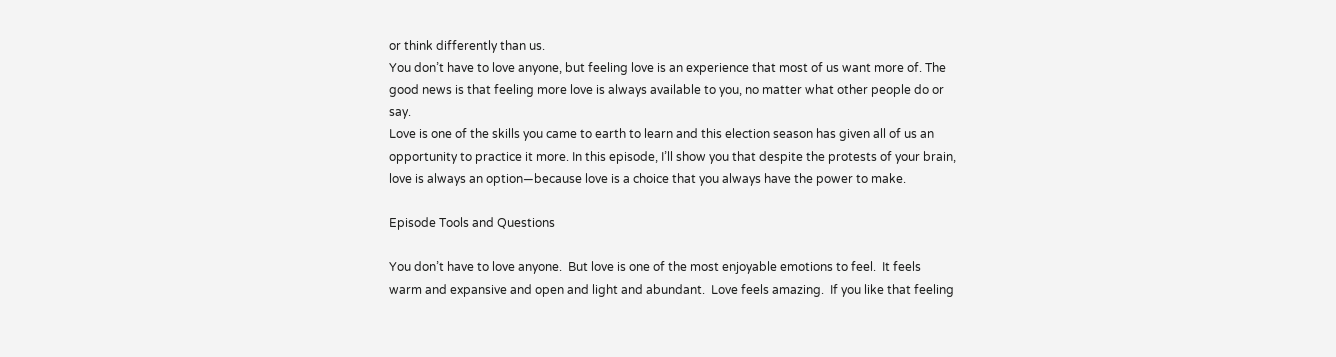or think differently than us.
You don’t have to love anyone, but feeling love is an experience that most of us want more of. The good news is that feeling more love is always available to you, no matter what other people do or say.
Love is one of the skills you came to earth to learn and this election season has given all of us an opportunity to practice it more. In this episode, I’ll show you that despite the protests of your brain, love is always an option—because love is a choice that you always have the power to make.

Episode Tools and Questions

You don’t have to love anyone.  But love is one of the most enjoyable emotions to feel.  It feels warm and expansive and open and light and abundant.  Love feels amazing.  If you like that feeling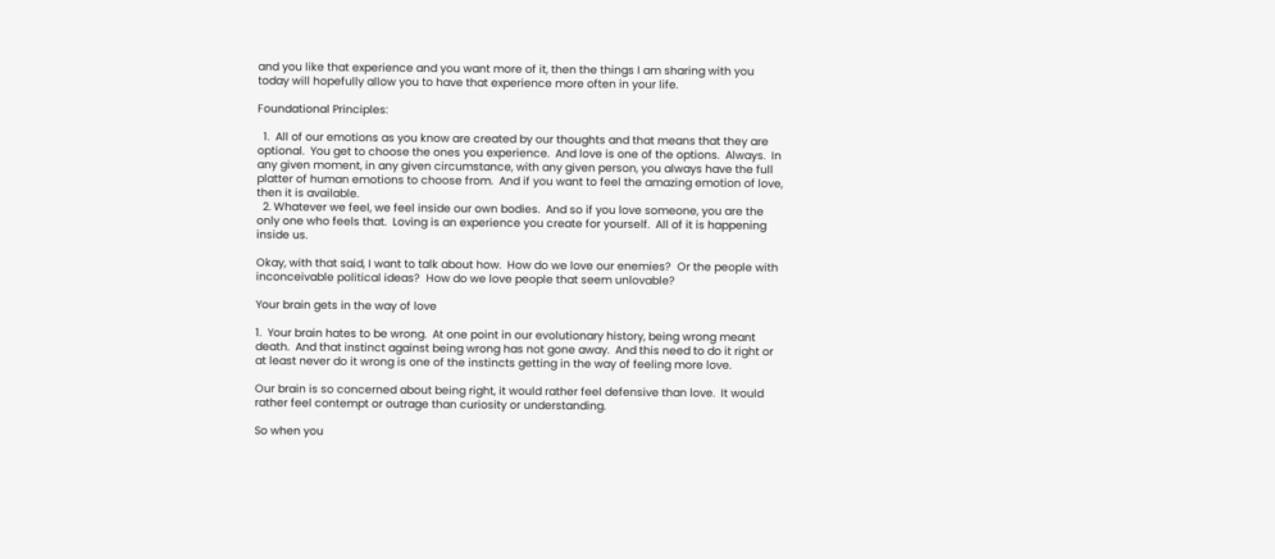and you like that experience and you want more of it, then the things I am sharing with you today will hopefully allow you to have that experience more often in your life.

Foundational Principles:

  1.  All of our emotions as you know are created by our thoughts and that means that they are optional.  You get to choose the ones you experience.  And love is one of the options.  Always.  In any given moment, in any given circumstance, with any given person, you always have the full platter of human emotions to choose from.  And if you want to feel the amazing emotion of love, then it is available.
  2. Whatever we feel, we feel inside our own bodies.  And so if you love someone, you are the only one who feels that.  Loving is an experience you create for yourself.  All of it is happening inside us.

Okay, with that said, I want to talk about how.  How do we love our enemies?  Or the people with inconceivable political ideas?  How do we love people that seem unlovable?

Your brain gets in the way of love

1.  Your brain hates to be wrong.  At one point in our evolutionary history, being wrong meant death.  And that instinct against being wrong has not gone away.  And this need to do it right or at least never do it wrong is one of the instincts getting in the way of feeling more love.

Our brain is so concerned about being right, it would rather feel defensive than love.  It would rather feel contempt or outrage than curiosity or understanding.

So when you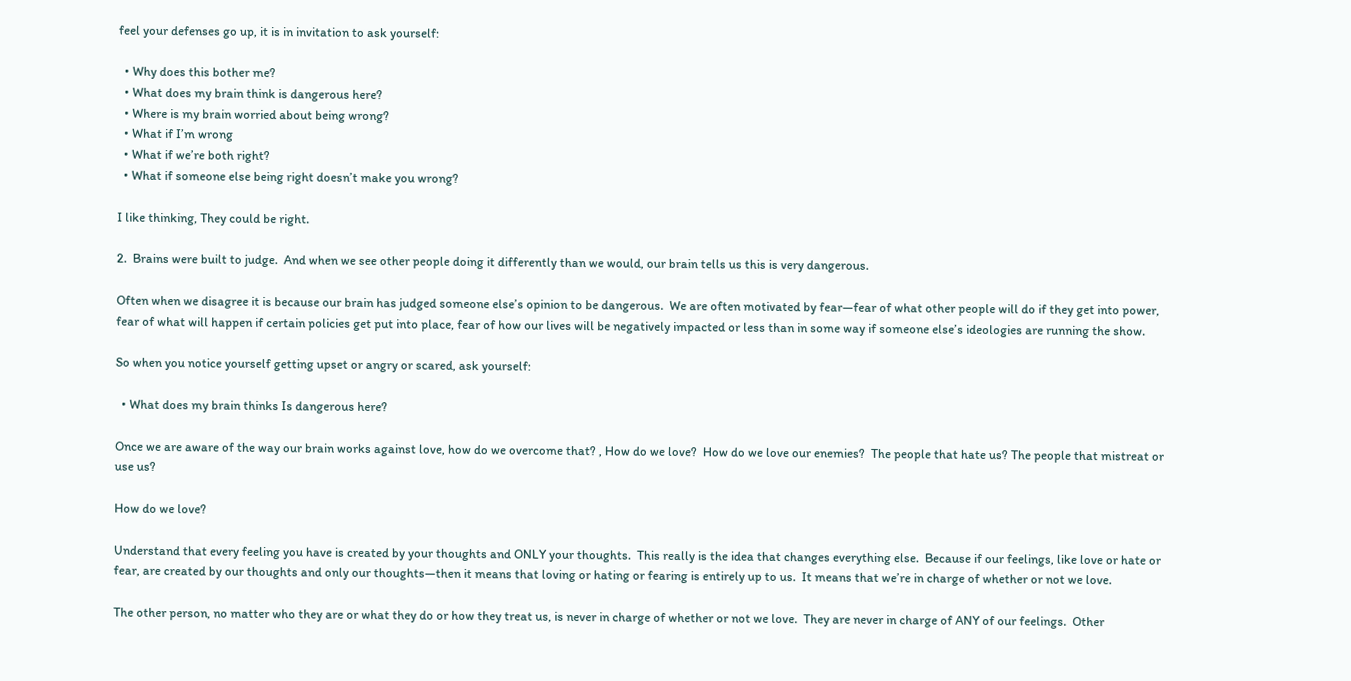feel your defenses go up, it is in invitation to ask yourself:

  • Why does this bother me?
  • What does my brain think is dangerous here?
  • Where is my brain worried about being wrong?
  • What if I’m wrong
  • What if we’re both right?
  • What if someone else being right doesn’t make you wrong?

I like thinking, They could be right.

2.  Brains were built to judge.  And when we see other people doing it differently than we would, our brain tells us this is very dangerous.

Often when we disagree it is because our brain has judged someone else’s opinion to be dangerous.  We are often motivated by fear—fear of what other people will do if they get into power, fear of what will happen if certain policies get put into place, fear of how our lives will be negatively impacted or less than in some way if someone else’s ideologies are running the show.

So when you notice yourself getting upset or angry or scared, ask yourself:

  • What does my brain thinks Is dangerous here?

Once we are aware of the way our brain works against love, how do we overcome that? , How do we love?  How do we love our enemies?  The people that hate us? The people that mistreat or use us?

How do we love?

Understand that every feeling you have is created by your thoughts and ONLY your thoughts.  This really is the idea that changes everything else.  Because if our feelings, like love or hate or fear, are created by our thoughts and only our thoughts—then it means that loving or hating or fearing is entirely up to us.  It means that we’re in charge of whether or not we love.

The other person, no matter who they are or what they do or how they treat us, is never in charge of whether or not we love.  They are never in charge of ANY of our feelings.  Other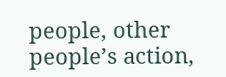people, other people’s action,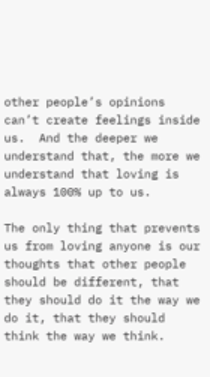other people’s opinions can’t create feelings inside us.  And the deeper we understand that, the more we understand that loving is always 100% up to us.

The only thing that prevents us from loving anyone is our thoughts that other people should be different, that they should do it the way we do it, that they should think the way we think.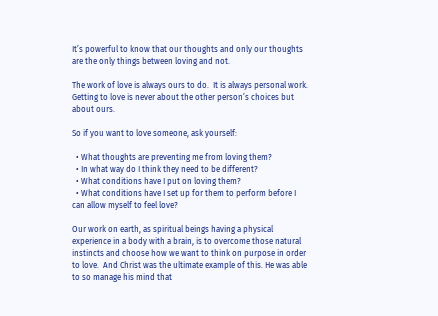It’s powerful to know that our thoughts and only our thoughts are the only things between loving and not.

The work of love is always ours to do.  It is always personal work.  Getting to love is never about the other person’s choices but about ours.

So if you want to love someone, ask yourself:

  • What thoughts are preventing me from loving them?
  • In what way do I think they need to be different?
  • What conditions have I put on loving them?
  • What conditions have I set up for them to perform before I can allow myself to feel love?

Our work on earth, as spiritual beings having a physical experience in a body with a brain, is to overcome those natural instincts and choose how we want to think on purpose in order to love.  And Christ was the ultimate example of this. He was able to so manage his mind that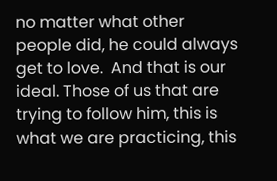no matter what other people did, he could always get to love.  And that is our ideal. Those of us that are trying to follow him, this is what we are practicing, this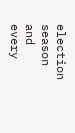election season and every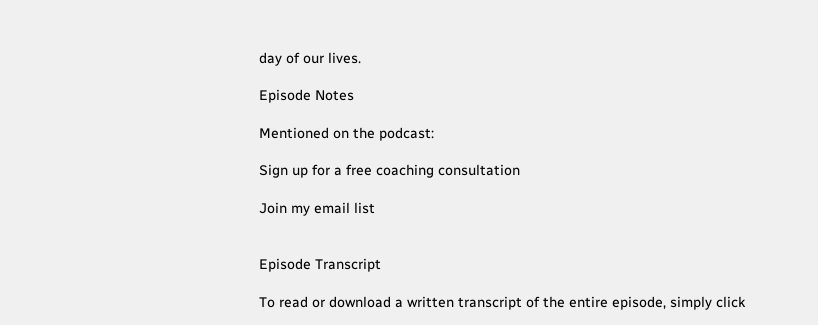day of our lives.

Episode Notes

Mentioned on the podcast:

Sign up for a free coaching consultation

Join my email list


Episode Transcript

To read or download a written transcript of the entire episode, simply click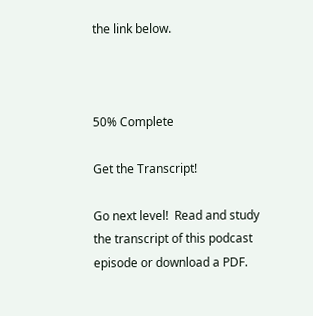the link below.



50% Complete

Get the Transcript!

Go next level!  Read and study the transcript of this podcast episode or download a PDF.